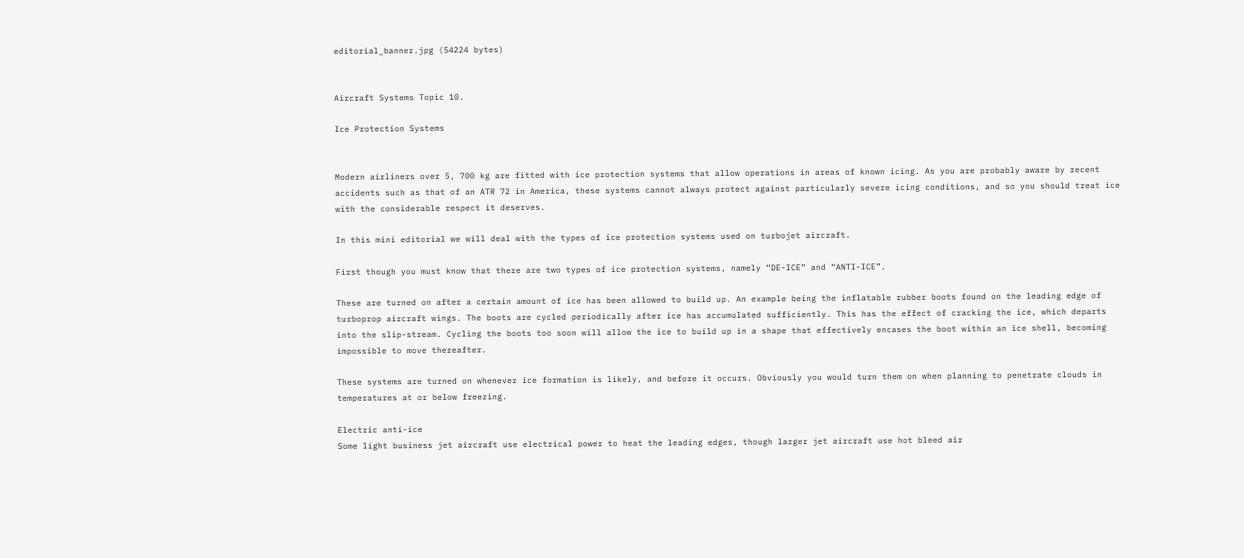editorial_banner.jpg (54224 bytes)


Aircraft Systems Topic 10.

Ice Protection Systems


Modern airliners over 5, 700 kg are fitted with ice protection systems that allow operations in areas of known icing. As you are probably aware by recent accidents such as that of an ATR 72 in America, these systems cannot always protect against particularly severe icing conditions, and so you should treat ice with the considerable respect it deserves.

In this mini editorial we will deal with the types of ice protection systems used on turbojet aircraft.

First though you must know that there are two types of ice protection systems, namely “DE-ICE” and “ANTI-ICE”.

These are turned on after a certain amount of ice has been allowed to build up. An example being the inflatable rubber boots found on the leading edge of turboprop aircraft wings. The boots are cycled periodically after ice has accumulated sufficiently. This has the effect of cracking the ice, which departs into the slip-stream. Cycling the boots too soon will allow the ice to build up in a shape that effectively encases the boot within an ice shell, becoming impossible to move thereafter.

These systems are turned on whenever ice formation is likely, and before it occurs. Obviously you would turn them on when planning to penetrate clouds in temperatures at or below freezing.

Electric anti-ice
Some light business jet aircraft use electrical power to heat the leading edges, though larger jet aircraft use hot bleed air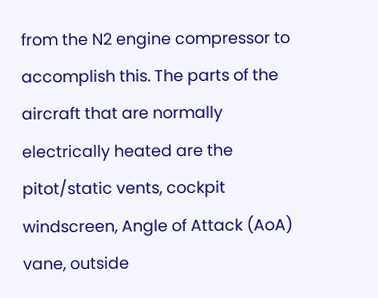from the N2 engine compressor to accomplish this. The parts of the aircraft that are normally electrically heated are the pitot/static vents, cockpit windscreen, Angle of Attack (AoA) vane, outside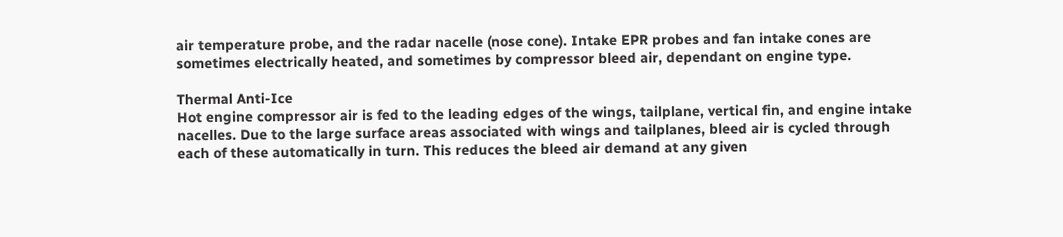air temperature probe, and the radar nacelle (nose cone). Intake EPR probes and fan intake cones are sometimes electrically heated, and sometimes by compressor bleed air, dependant on engine type.

Thermal Anti-Ice
Hot engine compressor air is fed to the leading edges of the wings, tailplane, vertical fin, and engine intake nacelles. Due to the large surface areas associated with wings and tailplanes, bleed air is cycled through each of these automatically in turn. This reduces the bleed air demand at any given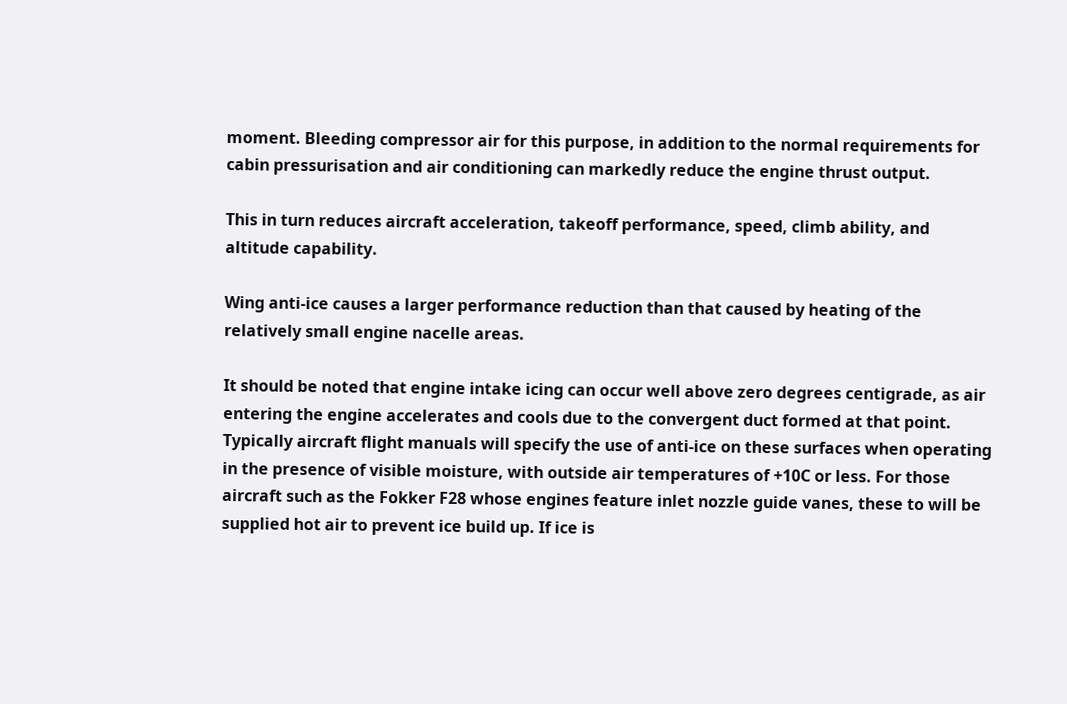moment. Bleeding compressor air for this purpose, in addition to the normal requirements for cabin pressurisation and air conditioning can markedly reduce the engine thrust output.

This in turn reduces aircraft acceleration, takeoff performance, speed, climb ability, and altitude capability.

Wing anti-ice causes a larger performance reduction than that caused by heating of the relatively small engine nacelle areas.

It should be noted that engine intake icing can occur well above zero degrees centigrade, as air entering the engine accelerates and cools due to the convergent duct formed at that point. Typically aircraft flight manuals will specify the use of anti-ice on these surfaces when operating in the presence of visible moisture, with outside air temperatures of +10C or less. For those aircraft such as the Fokker F28 whose engines feature inlet nozzle guide vanes, these to will be supplied hot air to prevent ice build up. If ice is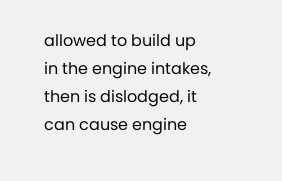allowed to build up in the engine intakes, then is dislodged, it can cause engine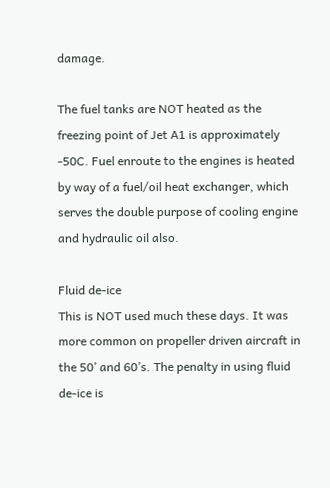damage.

The fuel tanks are NOT heated as the freezing point of Jet A1 is approximately -50C. Fuel enroute to the engines is heated by way of a fuel/oil heat exchanger, which serves the double purpose of cooling engine and hydraulic oil also.

Fluid de-ice
This is NOT used much these days. It was more common on propeller driven aircraft in the 50’ and 60’s. The penalty in using fluid de-ice is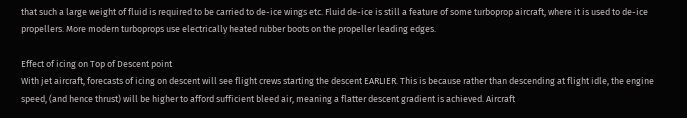that such a large weight of fluid is required to be carried to de-ice wings etc. Fluid de-ice is still a feature of some turboprop aircraft, where it is used to de-ice propellers. More modern turboprops use electrically heated rubber boots on the propeller leading edges.

Effect of icing on Top of Descent point
With jet aircraft, forecasts of icing on descent will see flight crews starting the descent EARLIER. This is because rather than descending at flight idle, the engine speed, (and hence thrust) will be higher to afford sufficient bleed air, meaning a flatter descent gradient is achieved. Aircraft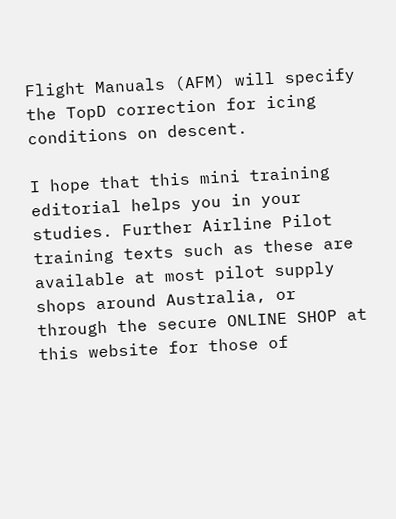Flight Manuals (AFM) will specify the TopD correction for icing conditions on descent.

I hope that this mini training editorial helps you in your studies. Further Airline Pilot training texts such as these are available at most pilot supply shops around Australia, or through the secure ONLINE SHOP at this website for those of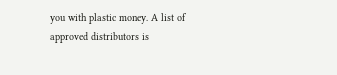you with plastic money. A list of approved distributors is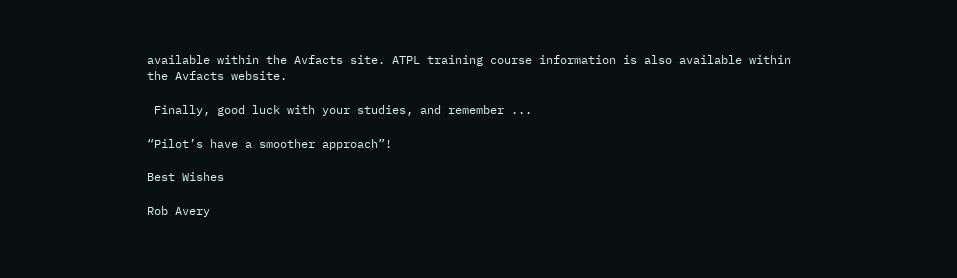available within the Avfacts site. ATPL training course information is also available within the Avfacts website.

 Finally, good luck with your studies, and remember ...

“Pilot’s have a smoother approach”!

Best Wishes

Rob Avery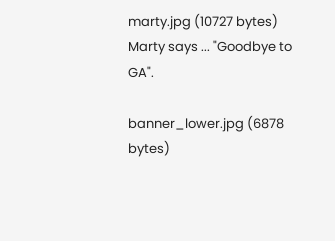marty.jpg (10727 bytes)
Marty says ... "Goodbye to GA".

banner_lower.jpg (6878 bytes)